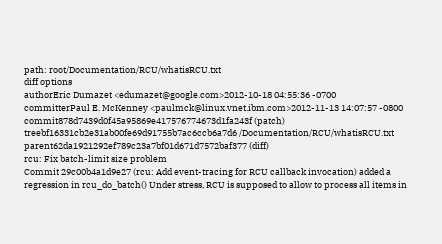path: root/Documentation/RCU/whatisRCU.txt
diff options
authorEric Dumazet <edumazet@google.com>2012-10-18 04:55:36 -0700
committerPaul E. McKenney <paulmck@linux.vnet.ibm.com>2012-11-13 14:07:57 -0800
commit878d7439d0f45a95869e417576774673d1fa243f (patch)
treebf16331cb2e31ab00fe69d91755b7ac6ccb6a7d6 /Documentation/RCU/whatisRCU.txt
parent62da1921292ef789c23a7bf01d671d7572baf377 (diff)
rcu: Fix batch-limit size problem
Commit 29c00b4a1d9e27 (rcu: Add event-tracing for RCU callback invocation) added a regression in rcu_do_batch() Under stress, RCU is supposed to allow to process all items in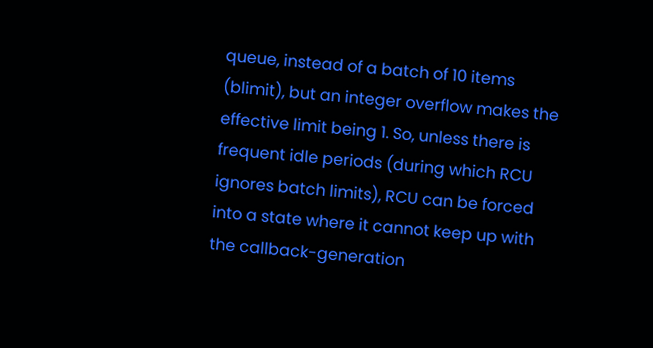queue, instead of a batch of 10 items (blimit), but an integer overflow makes the effective limit being 1. So, unless there is frequent idle periods (during which RCU ignores batch limits), RCU can be forced into a state where it cannot keep up with the callback-generation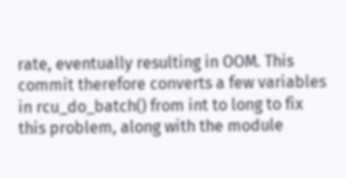rate, eventually resulting in OOM. This commit therefore converts a few variables in rcu_do_batch() from int to long to fix this problem, along with the module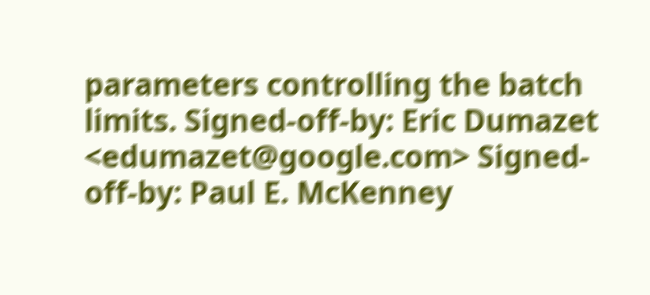parameters controlling the batch limits. Signed-off-by: Eric Dumazet <edumazet@google.com> Signed-off-by: Paul E. McKenney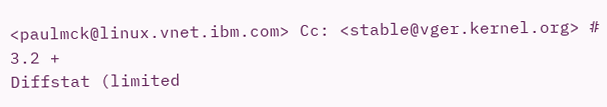<paulmck@linux.vnet.ibm.com> Cc: <stable@vger.kernel.org> # 3.2 +
Diffstat (limited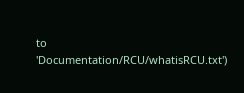to 'Documentation/RCU/whatisRCU.txt')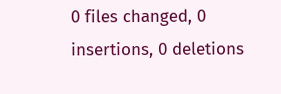0 files changed, 0 insertions, 0 deletions